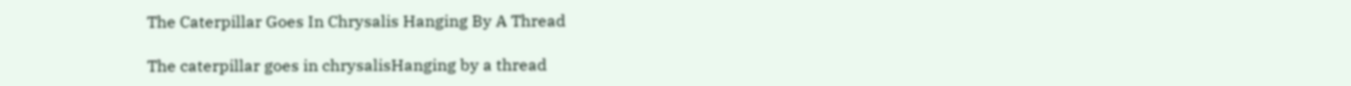The Caterpillar Goes In Chrysalis Hanging By A Thread

The caterpillar goes in chrysalisHanging by a thread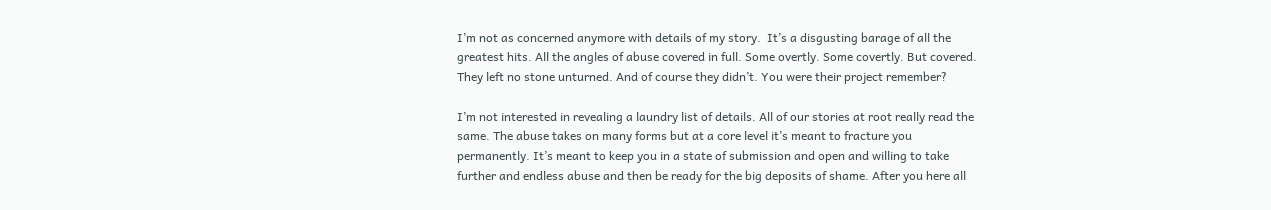I’m not as concerned anymore with details of my story.  It’s a disgusting barage of all the greatest hits. All the angles of abuse covered in full. Some overtly. Some covertly. But covered. They left no stone unturned. And of course they didn’t. You were their project remember?

I’m not interested in revealing a laundry list of details. All of our stories at root really read the same. The abuse takes on many forms but at a core level it’s meant to fracture you permanently. It’s meant to keep you in a state of submission and open and willing to take further and endless abuse and then be ready for the big deposits of shame. After you here all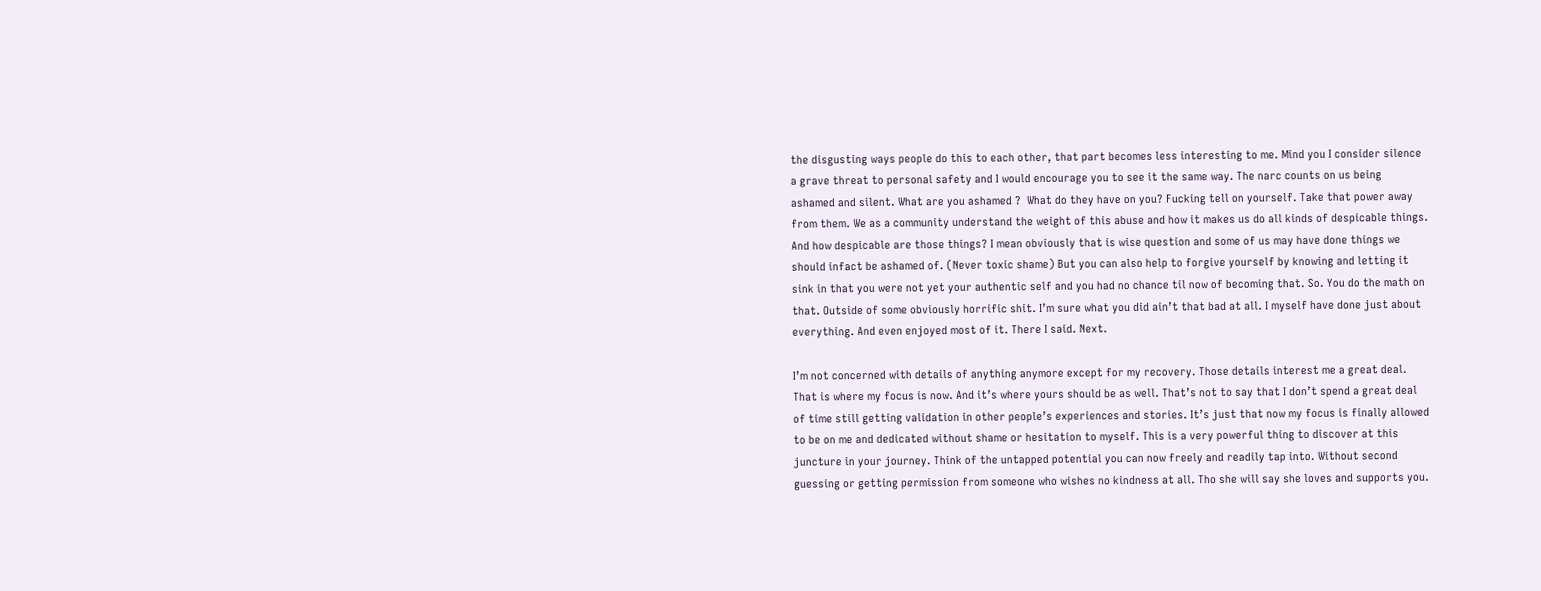the disgusting ways people do this to each other, that part becomes less interesting to me. Mind you I consider silence a grave threat to personal safety and I would encourage you to see it the same way. The narc counts on us being ashamed and silent. What are you ashamed ?  What do they have on you? Fucking tell on yourself. Take that power away from them. We as a community understand the weight of this abuse and how it makes us do all kinds of despicable things. And how despicable are those things? I mean obviously that is wise question and some of us may have done things we should infact be ashamed of. (Never toxic shame) But you can also help to forgive yourself by knowing and letting it sink in that you were not yet your authentic self and you had no chance til now of becoming that. So. You do the math on that. Outside of some obviously horrific shit. I’m sure what you did ain’t that bad at all. I myself have done just about everything. And even enjoyed most of it. There I said. Next.

I’m not concerned with details of anything anymore except for my recovery. Those details interest me a great deal. That is where my focus is now. And it’s where yours should be as well. That’s not to say that I don’t spend a great deal of time still getting validation in other people’s experiences and stories. It’s just that now my focus is finally allowed to be on me and dedicated without shame or hesitation to myself. This is a very powerful thing to discover at this juncture in your journey. Think of the untapped potential you can now freely and readily tap into. Without second guessing or getting permission from someone who wishes no kindness at all. Tho she will say she loves and supports you.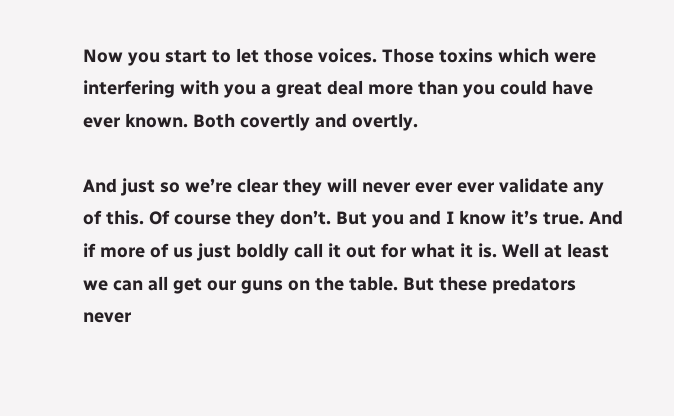Now you start to let those voices. Those toxins which were interfering with you a great deal more than you could have ever known. Both covertly and overtly.

And just so we’re clear they will never ever ever validate any of this. Of course they don’t. But you and I know it’s true. And if more of us just boldly call it out for what it is. Well at least we can all get our guns on the table. But these predators never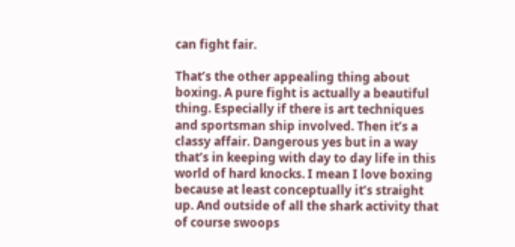can fight fair.

That’s the other appealing thing about boxing. A pure fight is actually a beautiful thing. Especially if there is art techniques and sportsman ship involved. Then it’s a classy affair. Dangerous yes but in a way that’s in keeping with day to day life in this world of hard knocks. I mean I love boxing because at least conceptually it’s straight up. And outside of all the shark activity that of course swoops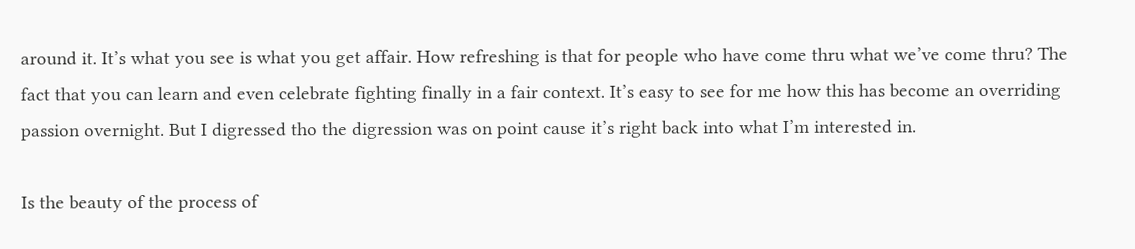around it. It’s what you see is what you get affair. How refreshing is that for people who have come thru what we’ve come thru? The fact that you can learn and even celebrate fighting finally in a fair context. It’s easy to see for me how this has become an overriding passion overnight. But I digressed tho the digression was on point cause it’s right back into what I’m interested in.

Is the beauty of the process of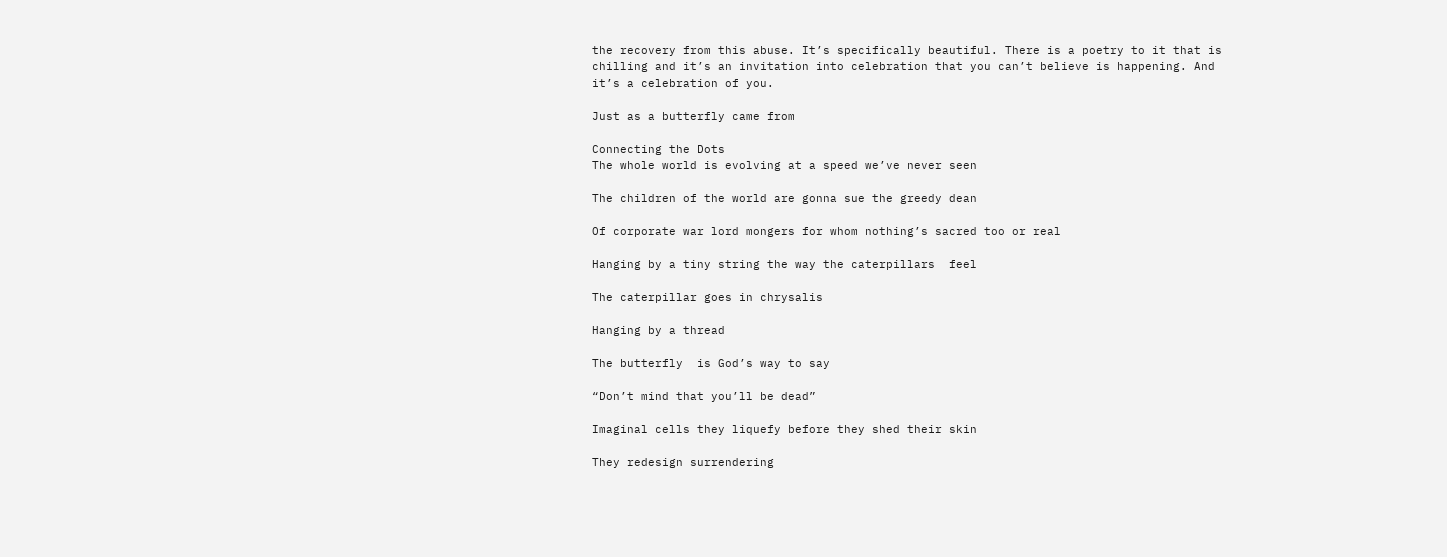the recovery from this abuse. It’s specifically beautiful. There is a poetry to it that is chilling and it’s an invitation into celebration that you can’t believe is happening. And it’s a celebration of you.

Just as a butterfly came from

Connecting the Dots
The whole world is evolving at a speed we’ve never seen

The children of the world are gonna sue the greedy dean

Of corporate war lord mongers for whom nothing’s sacred too or real

Hanging by a tiny string the way the caterpillars  feel

The caterpillar goes in chrysalis

Hanging by a thread

The butterfly  is God’s way to say

“Don’t mind that you’ll be dead”

Imaginal cells they liquefy before they shed their skin

They redesign surrendering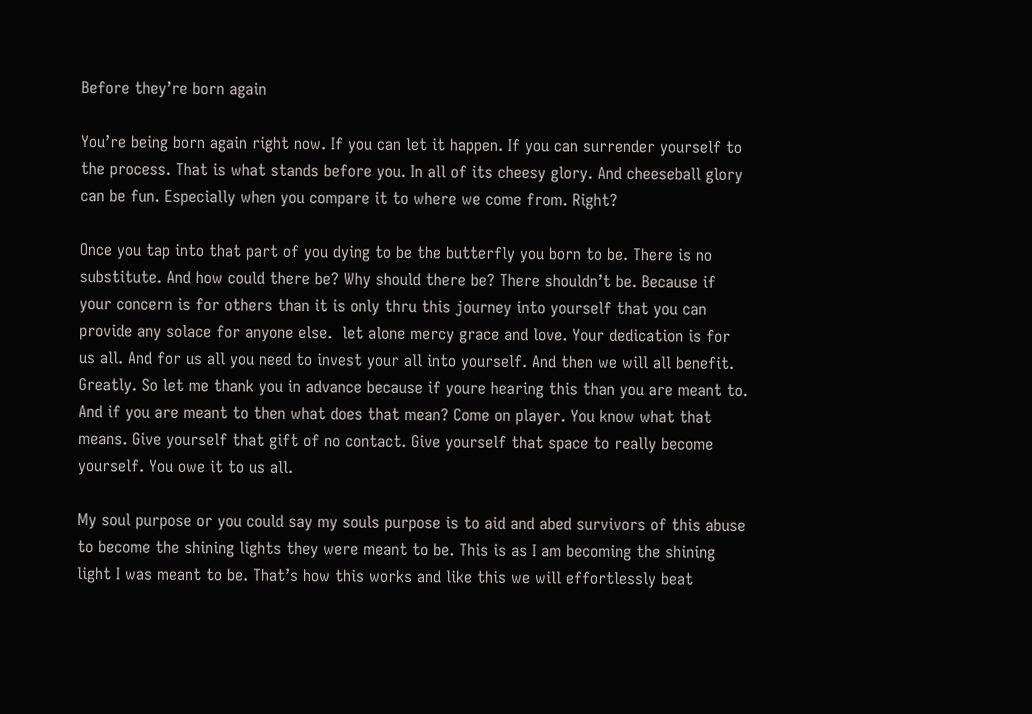Before they’re born again

You’re being born again right now. If you can let it happen. If you can surrender yourself to the process. That is what stands before you. In all of its cheesy glory. And cheeseball glory can be fun. Especially when you compare it to where we come from. Right?

Once you tap into that part of you dying to be the butterfly you born to be. There is no substitute. And how could there be? Why should there be? There shouldn’t be. Because if your concern is for others than it is only thru this journey into yourself that you can provide any solace for anyone else.  let alone mercy grace and love. Your dedication is for us all. And for us all you need to invest your all into yourself. And then we will all benefit. Greatly. So let me thank you in advance because if youre hearing this than you are meant to. And if you are meant to then what does that mean? Come on player. You know what that means. Give yourself that gift of no contact. Give yourself that space to really become yourself. You owe it to us all.

My soul purpose or you could say my souls purpose is to aid and abed survivors of this abuse to become the shining lights they were meant to be. This is as I am becoming the shining light I was meant to be. That’s how this works and like this we will effortlessly beat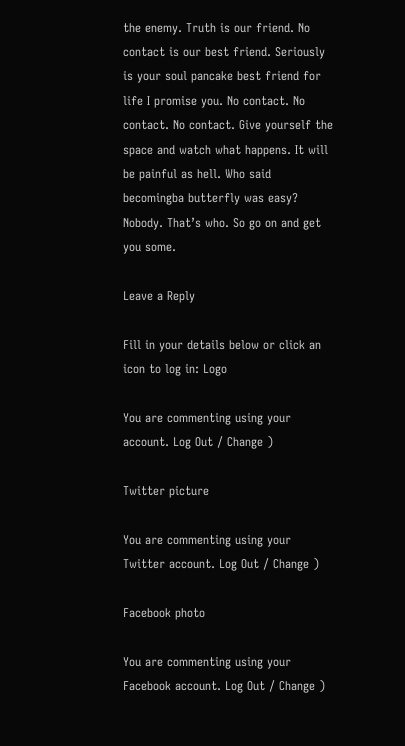the enemy. Truth is our friend. No contact is our best friend. Seriously is your soul pancake best friend for life I promise you. No contact. No contact. No contact. Give yourself the space and watch what happens. It will be painful as hell. Who said becomingba butterfly was easy? Nobody. That’s who. So go on and get you some.

Leave a Reply

Fill in your details below or click an icon to log in: Logo

You are commenting using your account. Log Out / Change )

Twitter picture

You are commenting using your Twitter account. Log Out / Change )

Facebook photo

You are commenting using your Facebook account. Log Out / Change )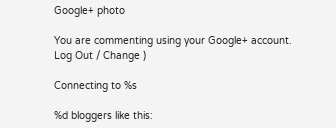Google+ photo

You are commenting using your Google+ account. Log Out / Change )

Connecting to %s

%d bloggers like this: